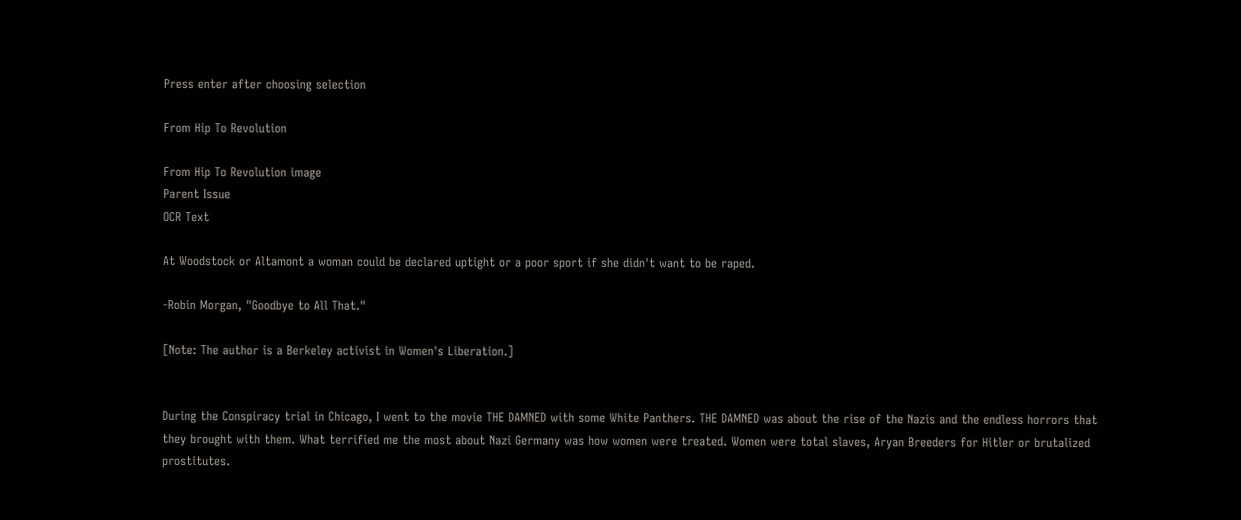Press enter after choosing selection

From Hip To Revolution

From Hip To Revolution image
Parent Issue
OCR Text

At Woodstock or Altamont a woman could be declared uptight or a poor sport if she didn't want to be raped.

-Robin Morgan, "Goodbye to All That."

[Note: The author is a Berkeley activist in Women's Liberation.]


During the Conspiracy trial in Chicago, I went to the movie THE DAMNED with some White Panthers. THE DAMNED was about the rise of the Nazis and the endless horrors that they brought with them. What terrified me the most about Nazi Germany was how women were treated. Women were total slaves, Aryan Breeders for Hitler or brutalized prostitutes.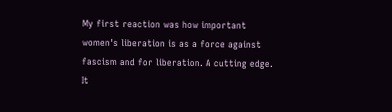My first reaction was how important women's liberation is as a force against fascism and for liberation. A cutting edge. It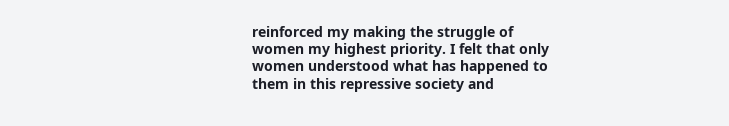reinforced my making the struggle of women my highest priority. I felt that only women understood what has happened to them in this repressive society and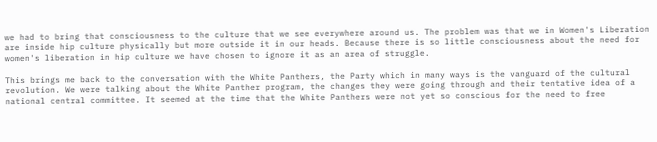we had to bring that consciousness to the culture that we see everywhere around us. The problem was that we in Women's Liberation are inside hip culture physically but more outside it in our heads. Because there is so little consciousness about the need for women's liberation in hip culture we have chosen to ignore it as an area of struggle.

This brings me back to the conversation with the White Panthers, the Party which in many ways is the vanguard of the cultural revolution. We were talking about the White Panther program, the changes they were going through and their tentative idea of a national central committee. It seemed at the time that the White Panthers were not yet so conscious for the need to free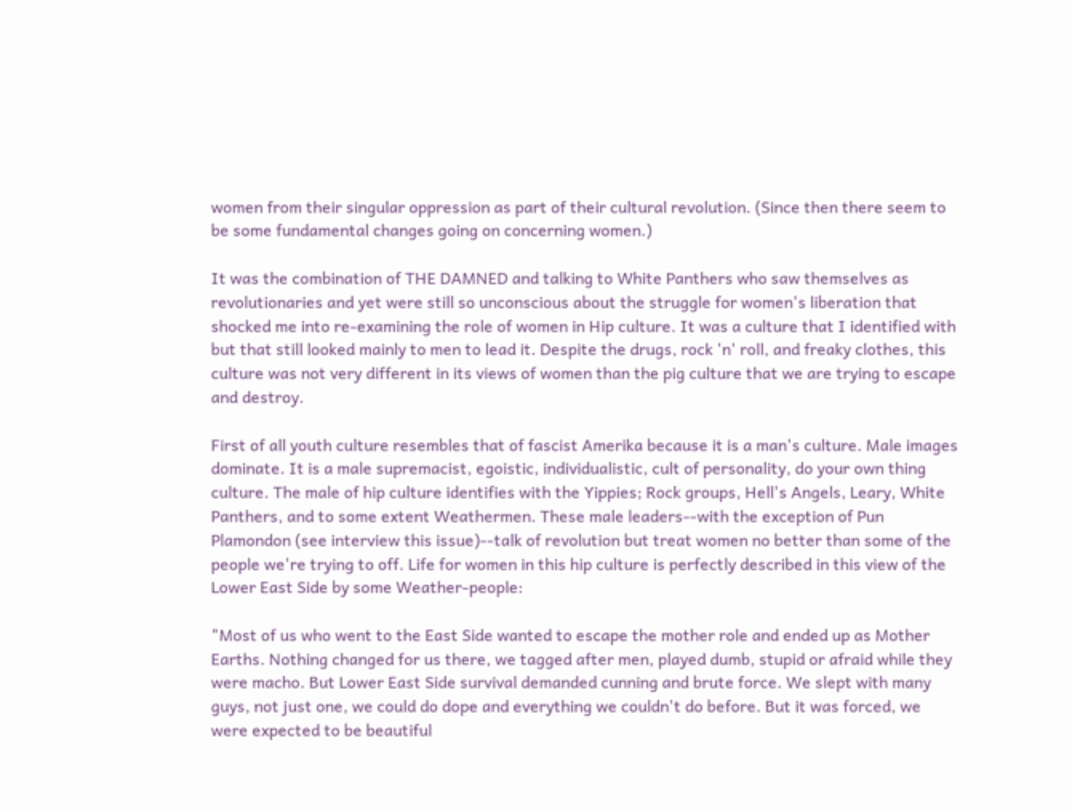women from their singular oppression as part of their cultural revolution. (Since then there seem to be some fundamental changes going on concerning women.)

It was the combination of THE DAMNED and talking to White Panthers who saw themselves as revolutionaries and yet were still so unconscious about the struggle for women's liberation that shocked me into re-examining the role of women in Hip culture. It was a culture that I identified with but that still looked mainly to men to lead it. Despite the drugs, rock 'n' roll, and freaky clothes, this culture was not very different in its views of women than the pig culture that we are trying to escape and destroy.

First of all youth culture resembles that of fascist Amerika because it is a man's culture. Male images dominate. It is a male supremacist, egoistic, individualistic, cult of personality, do your own thing culture. The male of hip culture identifies with the Yippies; Rock groups, Hell's Angels, Leary, White Panthers, and to some extent Weathermen. These male leaders--with the exception of Pun Plamondon (see interview this issue)--talk of revolution but treat women no better than some of the people we're trying to off. Life for women in this hip culture is perfectly described in this view of the Lower East Side by some Weather-people:

"Most of us who went to the East Side wanted to escape the mother role and ended up as Mother Earths. Nothing changed for us there, we tagged after men, played dumb, stupid or afraid while they were macho. But Lower East Side survival demanded cunning and brute force. We slept with many guys, not just one, we could do dope and everything we couldn't do before. But it was forced, we were expected to be beautiful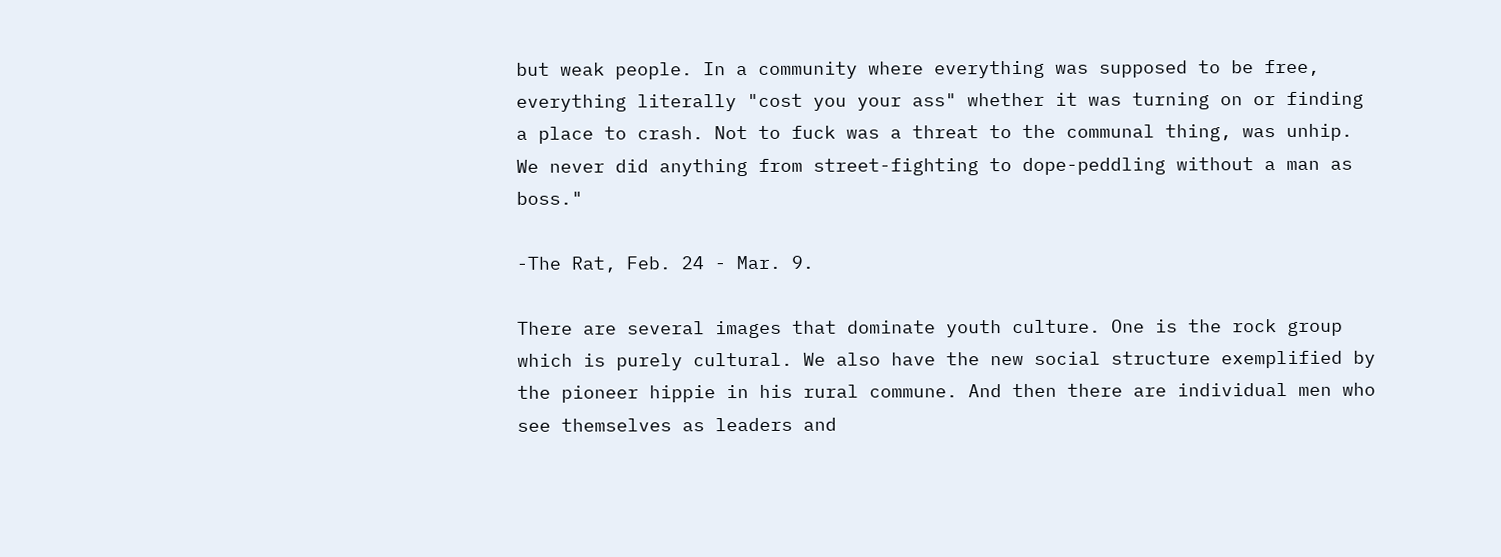but weak people. In a community where everything was supposed to be free, everything literally "cost you your ass" whether it was turning on or finding a place to crash. Not to fuck was a threat to the communal thing, was unhip. We never did anything from street-fighting to dope-peddling without a man as boss."

-The Rat, Feb. 24 - Mar. 9.

There are several images that dominate youth culture. One is the rock group which is purely cultural. We also have the new social structure exemplified by the pioneer hippie in his rural commune. And then there are individual men who see themselves as leaders and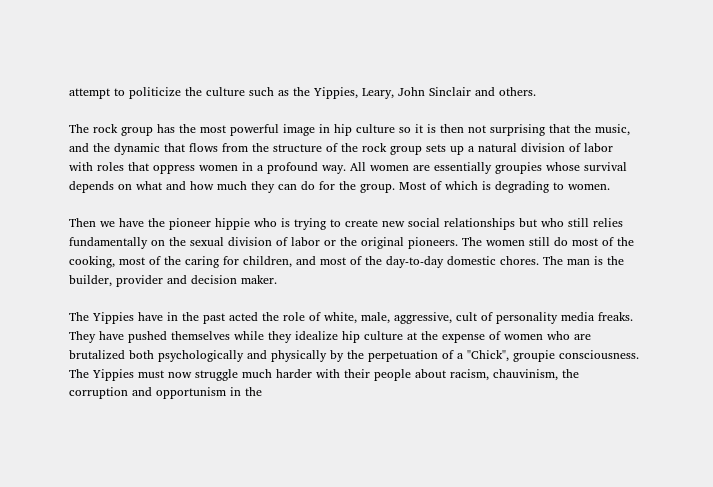attempt to politicize the culture such as the Yippies, Leary, John Sinclair and others.

The rock group has the most powerful image in hip culture so it is then not surprising that the music, and the dynamic that flows from the structure of the rock group sets up a natural division of labor with roles that oppress women in a profound way. All women are essentially groupies whose survival depends on what and how much they can do for the group. Most of which is degrading to women.

Then we have the pioneer hippie who is trying to create new social relationships but who still relies fundamentally on the sexual division of labor or the original pioneers. The women still do most of the cooking, most of the caring for children, and most of the day-to-day domestic chores. The man is the builder, provider and decision maker.

The Yippies have in the past acted the role of white, male, aggressive, cult of personality media freaks. They have pushed themselves while they idealize hip culture at the expense of women who are brutalized both psychologically and physically by the perpetuation of a "Chick", groupie consciousness. The Yippies must now struggle much harder with their people about racism, chauvinism, the corruption and opportunism in the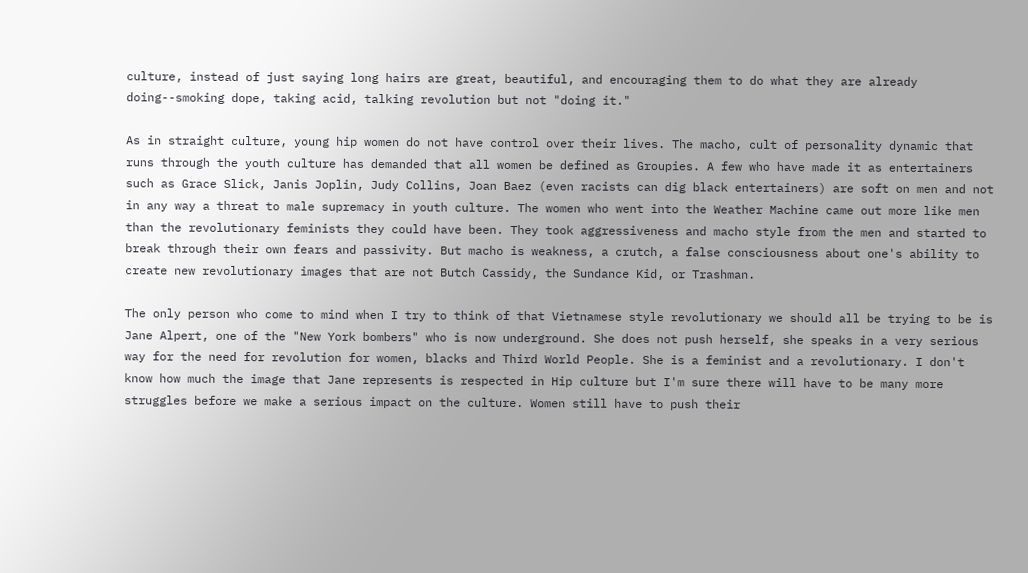culture, instead of just saying long hairs are great, beautiful, and encouraging them to do what they are already doing--smoking dope, taking acid, talking revolution but not "doing it."

As in straight culture, young hip women do not have control over their lives. The macho, cult of personality dynamic that runs through the youth culture has demanded that all women be defined as Groupies. A few who have made it as entertainers such as Grace Slick, Janis Joplin, Judy Collins, Joan Baez (even racists can dig black entertainers) are soft on men and not in any way a threat to male supremacy in youth culture. The women who went into the Weather Machine came out more like men than the revolutionary feminists they could have been. They took aggressiveness and macho style from the men and started to break through their own fears and passivity. But macho is weakness, a crutch, a false consciousness about one's ability to create new revolutionary images that are not Butch Cassidy, the Sundance Kid, or Trashman.

The only person who come to mind when I try to think of that Vietnamese style revolutionary we should all be trying to be is Jane Alpert, one of the "New York bombers" who is now underground. She does not push herself, she speaks in a very serious way for the need for revolution for women, blacks and Third World People. She is a feminist and a revolutionary. I don't know how much the image that Jane represents is respected in Hip culture but I'm sure there will have to be many more struggles before we make a serious impact on the culture. Women still have to push their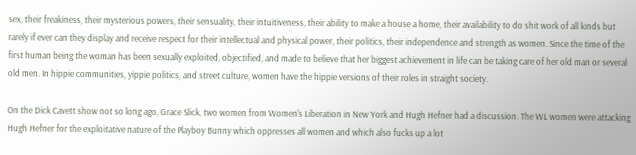sex, their freakiness, their mysterious powers, their sensuality, their intuitiveness, their ability to make a house a home, their availability to do shit work of all kinds but rarely if ever can they display and receive respect for their intellectual and physical power, their politics, their independence and strength as women. Since the time of the first human being the woman has been sexually exploited, objectified, and made to believe that her biggest achievement in life can be taking care of her old man or several old men. In hippie communities, yippie politics, and street culture, women have the hippie versions of their roles in straight society.

On the Dick Cavett show not so long ago, Grace Slick, two women from Women's Liberation in New York and Hugh Hefner had a discussion. The WL women were attacking Hugh Hefner for the exploitative nature of the Playboy Bunny which oppresses all women and which also fucks up a lot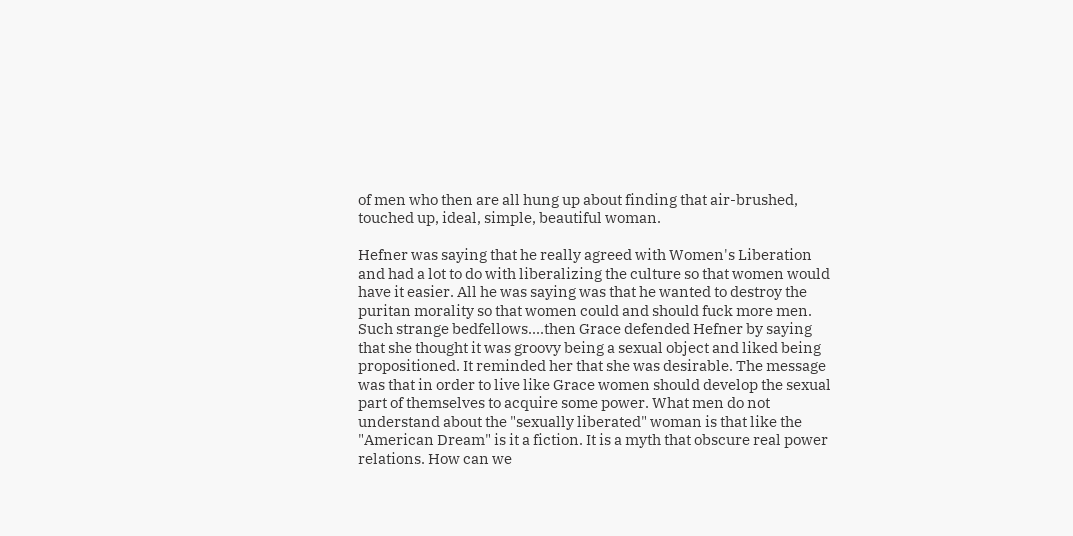of men who then are all hung up about finding that air-brushed, touched up, ideal, simple, beautiful woman.

Hefner was saying that he really agreed with Women's Liberation and had a lot to do with liberalizing the culture so that women would have it easier. All he was saying was that he wanted to destroy the puritan morality so that women could and should fuck more men. Such strange bedfellows....then Grace defended Hefner by saying that she thought it was groovy being a sexual object and liked being propositioned. It reminded her that she was desirable. The message was that in order to live like Grace women should develop the sexual part of themselves to acquire some power. What men do not understand about the "sexually liberated" woman is that like the "American Dream" is it a fiction. It is a myth that obscure real power relations. How can we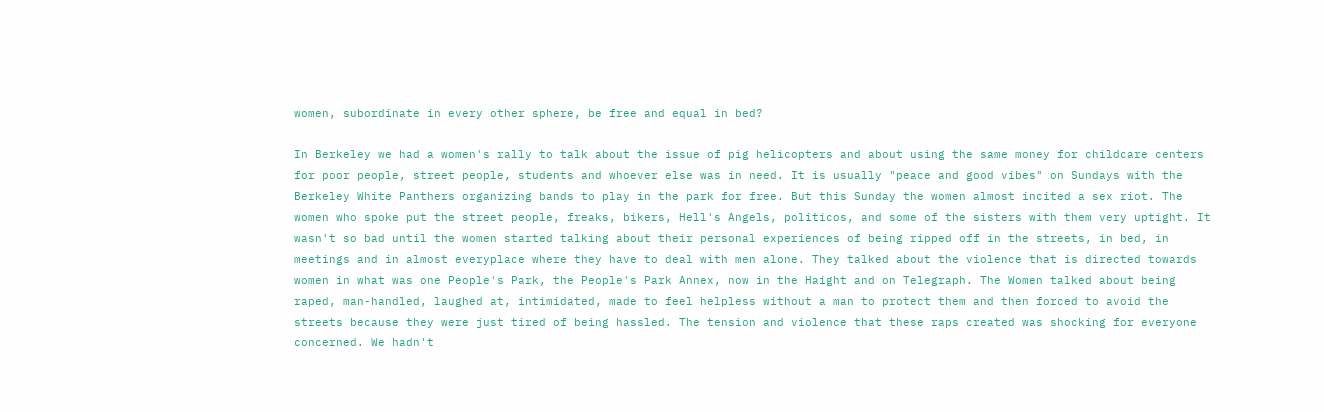women, subordinate in every other sphere, be free and equal in bed?

In Berkeley we had a women's rally to talk about the issue of pig helicopters and about using the same money for childcare centers for poor people, street people, students and whoever else was in need. It is usually "peace and good vibes" on Sundays with the Berkeley White Panthers organizing bands to play in the park for free. But this Sunday the women almost incited a sex riot. The women who spoke put the street people, freaks, bikers, Hell's Angels, politicos, and some of the sisters with them very uptight. It wasn't so bad until the women started talking about their personal experiences of being ripped off in the streets, in bed, in meetings and in almost everyplace where they have to deal with men alone. They talked about the violence that is directed towards women in what was one People's Park, the People's Park Annex, now in the Haight and on Telegraph. The Women talked about being raped, man-handled, laughed at, intimidated, made to feel helpless without a man to protect them and then forced to avoid the streets because they were just tired of being hassled. The tension and violence that these raps created was shocking for everyone concerned. We hadn't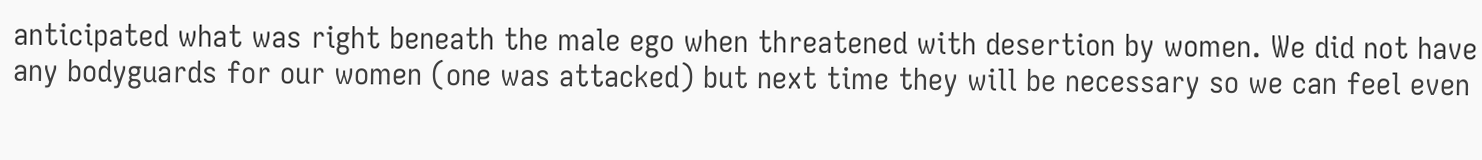anticipated what was right beneath the male ego when threatened with desertion by women. We did not have any bodyguards for our women (one was attacked) but next time they will be necessary so we can feel even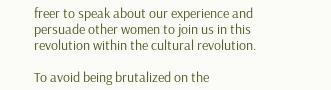freer to speak about our experience and persuade other women to join us in this revolution within the cultural revolution.

To avoid being brutalized on the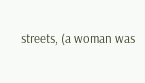streets, (a woman was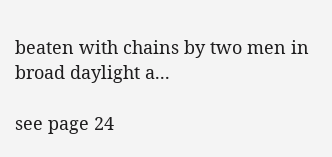beaten with chains by two men in broad daylight a...

see page 24